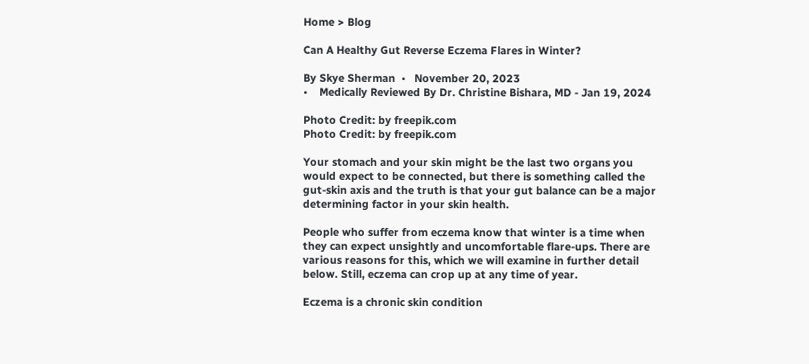Home > Blog

Can A Healthy Gut Reverse Eczema Flares in Winter?

By Skye Sherman  •   November 20, 2023
•    Medically Reviewed By Dr. Christine Bishara, MD - Jan 19, 2024

Photo Credit: by freepik.com
Photo Credit: by freepik.com

Your stomach and your skin might be the last two organs you would expect to be connected, but there is something called the gut-skin axis and the truth is that your gut balance can be a major determining factor in your skin health.

People who suffer from eczema know that winter is a time when they can expect unsightly and uncomfortable flare-ups. There are various reasons for this, which we will examine in further detail below. Still, eczema can crop up at any time of year.

Eczema is a chronic skin condition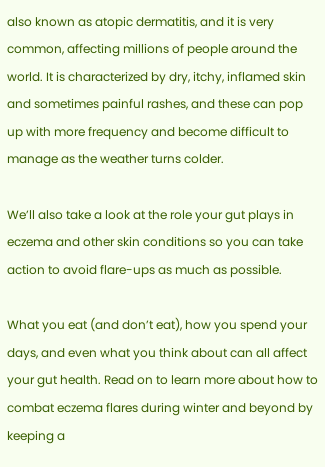also known as atopic dermatitis, and it is very common, affecting millions of people around the world. It is characterized by dry, itchy, inflamed skin and sometimes painful rashes, and these can pop up with more frequency and become difficult to manage as the weather turns colder.

We’ll also take a look at the role your gut plays in eczema and other skin conditions so you can take action to avoid flare-ups as much as possible.

What you eat (and don’t eat), how you spend your days, and even what you think about can all affect your gut health. Read on to learn more about how to combat eczema flares during winter and beyond by keeping a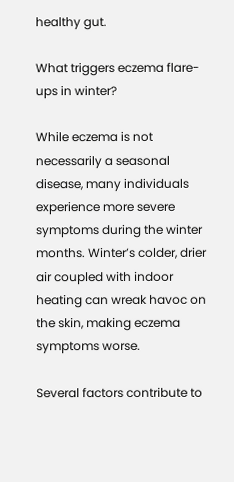healthy gut.

What triggers eczema flare-ups in winter?

While eczema is not necessarily a seasonal disease, many individuals experience more severe symptoms during the winter months. Winter’s colder, drier air coupled with indoor heating can wreak havoc on the skin, making eczema symptoms worse.

Several factors contribute to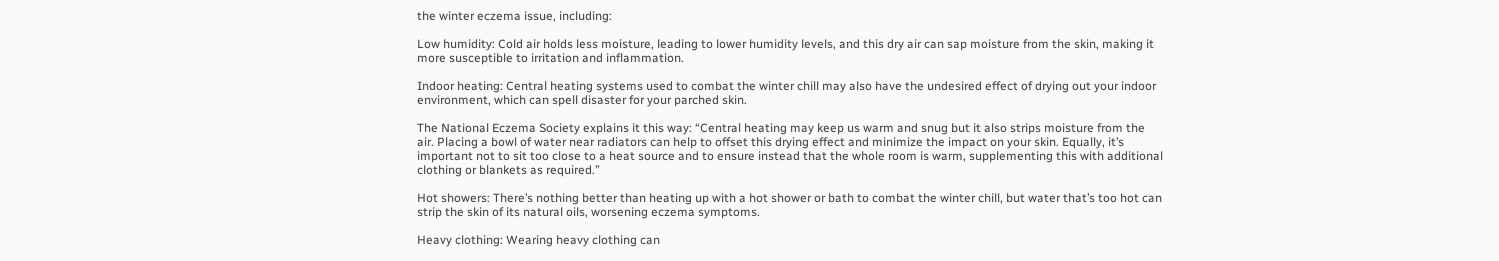the winter eczema issue, including:

Low humidity: Cold air holds less moisture, leading to lower humidity levels, and this dry air can sap moisture from the skin, making it more susceptible to irritation and inflammation.

Indoor heating: Central heating systems used to combat the winter chill may also have the undesired effect of drying out your indoor environment, which can spell disaster for your parched skin.

The National Eczema Society explains it this way: “Central heating may keep us warm and snug but it also strips moisture from the air. Placing a bowl of water near radiators can help to offset this drying effect and minimize the impact on your skin. Equally, it’s important not to sit too close to a heat source and to ensure instead that the whole room is warm, supplementing this with additional clothing or blankets as required.”

Hot showers: There’s nothing better than heating up with a hot shower or bath to combat the winter chill, but water that’s too hot can strip the skin of its natural oils, worsening eczema symptoms.

Heavy clothing: Wearing heavy clothing can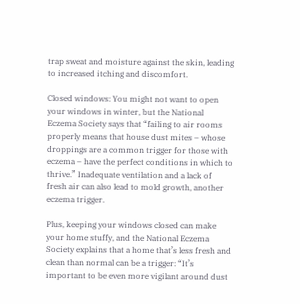trap sweat and moisture against the skin, leading to increased itching and discomfort.

Closed windows: You might not want to open your windows in winter, but the National Eczema Society says that “failing to air rooms properly means that house dust mites – whose droppings are a common trigger for those with eczema – have the perfect conditions in which to thrive.” Inadequate ventilation and a lack of fresh air can also lead to mold growth, another eczema trigger.

Plus, keeping your windows closed can make your home stuffy, and the National Eczema Society explains that a home that’s less fresh and clean than normal can be a trigger: “It’s important to be even more vigilant around dust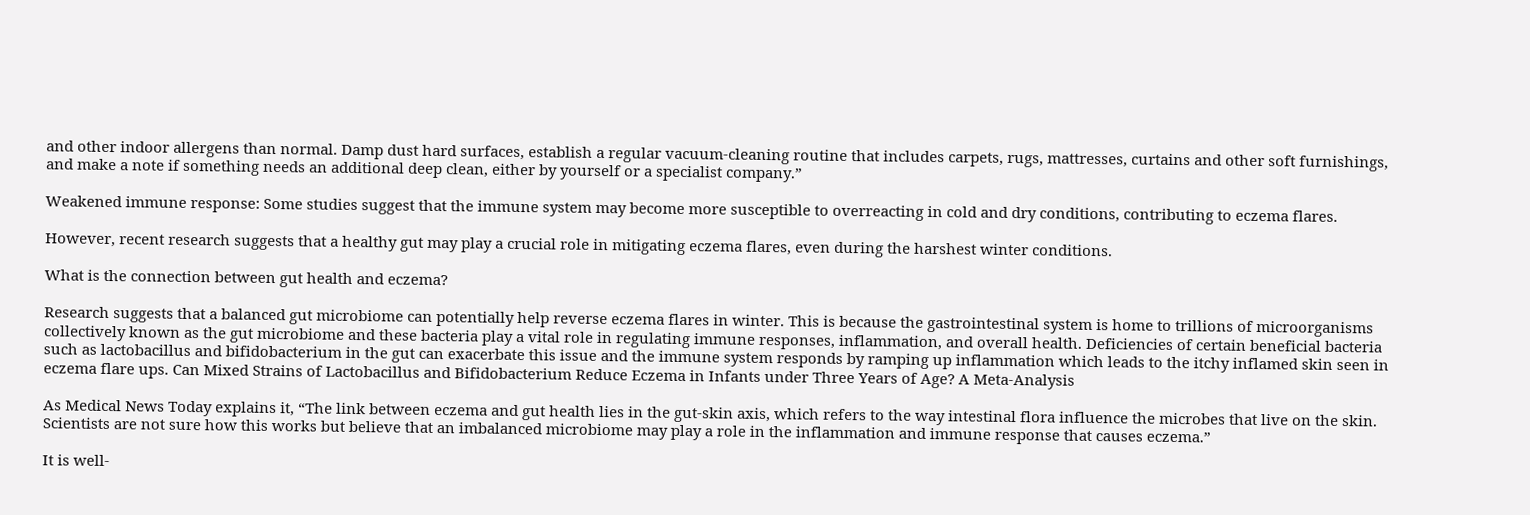and other indoor allergens than normal. Damp dust hard surfaces, establish a regular vacuum-cleaning routine that includes carpets, rugs, mattresses, curtains and other soft furnishings, and make a note if something needs an additional deep clean, either by yourself or a specialist company.”

Weakened immune response: Some studies suggest that the immune system may become more susceptible to overreacting in cold and dry conditions, contributing to eczema flares.

However, recent research suggests that a healthy gut may play a crucial role in mitigating eczema flares, even during the harshest winter conditions.

What is the connection between gut health and eczema?

Research suggests that a balanced gut microbiome can potentially help reverse eczema flares in winter. This is because the gastrointestinal system is home to trillions of microorganisms collectively known as the gut microbiome and these bacteria play a vital role in regulating immune responses, inflammation, and overall health. Deficiencies of certain beneficial bacteria such as lactobacillus and bifidobacterium in the gut can exacerbate this issue and the immune system responds by ramping up inflammation which leads to the itchy inflamed skin seen in eczema flare ups. Can Mixed Strains of Lactobacillus and Bifidobacterium Reduce Eczema in Infants under Three Years of Age? A Meta-Analysis

As Medical News Today explains it, “The link between eczema and gut health lies in the gut-skin axis, which refers to the way intestinal flora influence the microbes that live on the skin. Scientists are not sure how this works but believe that an imbalanced microbiome may play a role in the inflammation and immune response that causes eczema.”

It is well-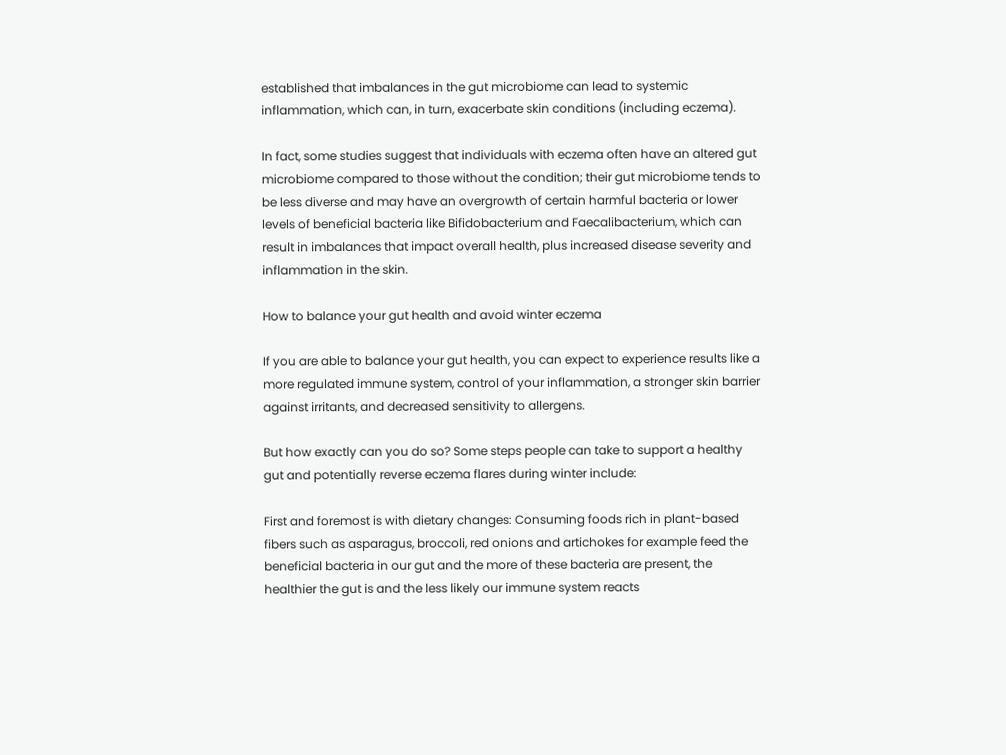established that imbalances in the gut microbiome can lead to systemic inflammation, which can, in turn, exacerbate skin conditions (including eczema).

In fact, some studies suggest that individuals with eczema often have an altered gut microbiome compared to those without the condition; their gut microbiome tends to be less diverse and may have an overgrowth of certain harmful bacteria or lower levels of beneficial bacteria like Bifidobacterium and Faecalibacterium, which can result in imbalances that impact overall health, plus increased disease severity and inflammation in the skin.

How to balance your gut health and avoid winter eczema

If you are able to balance your gut health, you can expect to experience results like a more regulated immune system, control of your inflammation, a stronger skin barrier against irritants, and decreased sensitivity to allergens.

But how exactly can you do so? Some steps people can take to support a healthy gut and potentially reverse eczema flares during winter include:

First and foremost is with dietary changes: Consuming foods rich in plant-based fibers such as asparagus, broccoli, red onions and artichokes for example feed the beneficial bacteria in our gut and the more of these bacteria are present, the healthier the gut is and the less likely our immune system reacts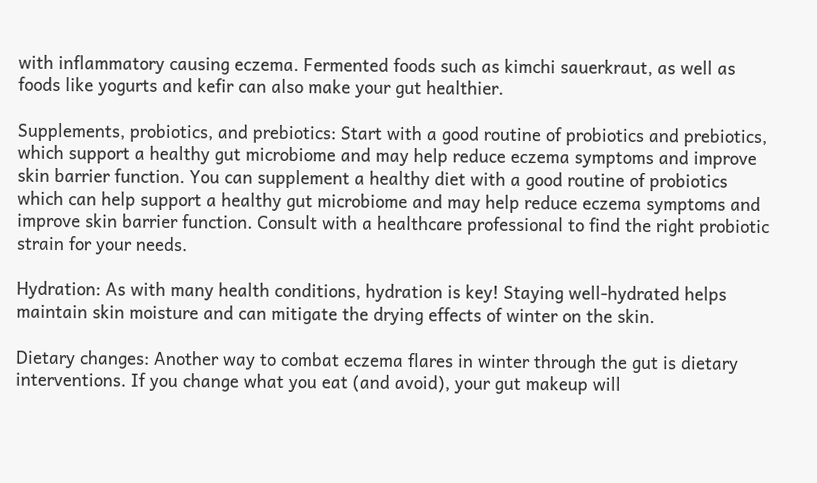with inflammatory causing eczema. Fermented foods such as kimchi sauerkraut, as well as foods like yogurts and kefir can also make your gut healthier.

Supplements, probiotics, and prebiotics: Start with a good routine of probiotics and prebiotics, which support a healthy gut microbiome and may help reduce eczema symptoms and improve skin barrier function. You can supplement a healthy diet with a good routine of probiotics which can help support a healthy gut microbiome and may help reduce eczema symptoms and improve skin barrier function. Consult with a healthcare professional to find the right probiotic strain for your needs.

Hydration: As with many health conditions, hydration is key! Staying well-hydrated helps maintain skin moisture and can mitigate the drying effects of winter on the skin.

Dietary changes: Another way to combat eczema flares in winter through the gut is dietary interventions. If you change what you eat (and avoid), your gut makeup will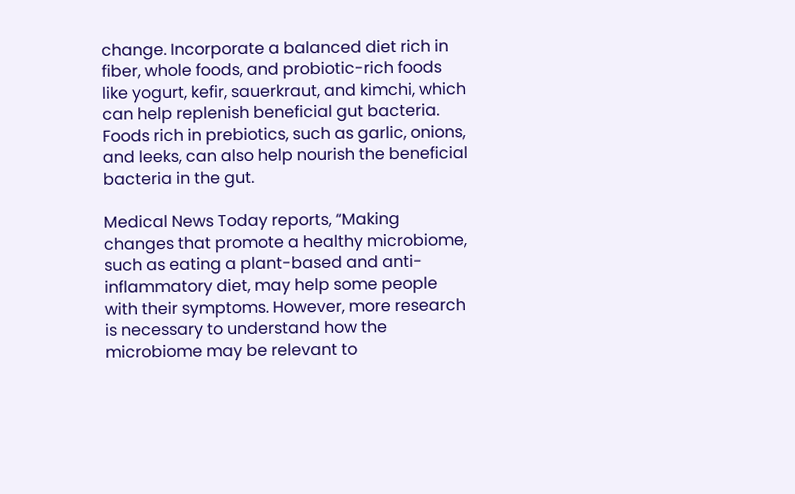change. Incorporate a balanced diet rich in fiber, whole foods, and probiotic-rich foods like yogurt, kefir, sauerkraut, and kimchi, which can help replenish beneficial gut bacteria. Foods rich in prebiotics, such as garlic, onions, and leeks, can also help nourish the beneficial bacteria in the gut.

Medical News Today reports, “Making changes that promote a healthy microbiome, such as eating a plant-based and anti-inflammatory diet, may help some people with their symptoms. However, more research is necessary to understand how the microbiome may be relevant to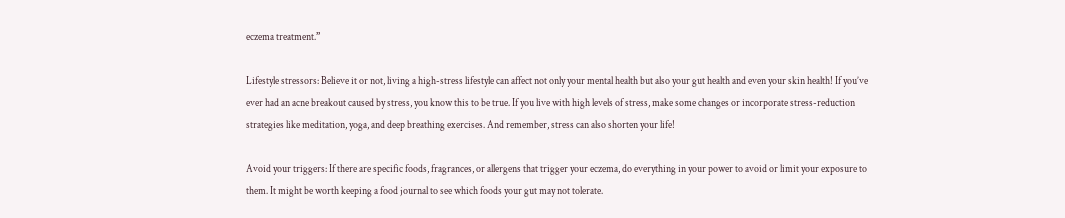eczema treatment.”

Lifestyle stressors: Believe it or not, living a high-stress lifestyle can affect not only your mental health but also your gut health and even your skin health! If you’ve ever had an acne breakout caused by stress, you know this to be true. If you live with high levels of stress, make some changes or incorporate stress-reduction strategies like meditation, yoga, and deep breathing exercises. And remember, stress can also shorten your life!

Avoid your triggers: If there are specific foods, fragrances, or allergens that trigger your eczema, do everything in your power to avoid or limit your exposure to them. It might be worth keeping a food journal to see which foods your gut may not tolerate.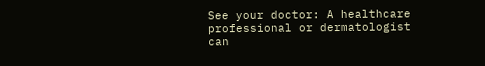See your doctor: A healthcare professional or dermatologist can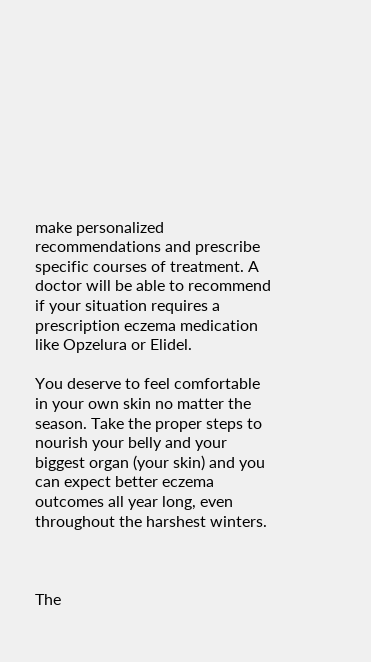make personalized recommendations and prescribe specific courses of treatment. A doctor will be able to recommend if your situation requires a prescription eczema medication like Opzelura or Elidel.

You deserve to feel comfortable in your own skin no matter the season. Take the proper steps to nourish your belly and your biggest organ (your skin) and you can expect better eczema outcomes all year long, even throughout the harshest winters.



The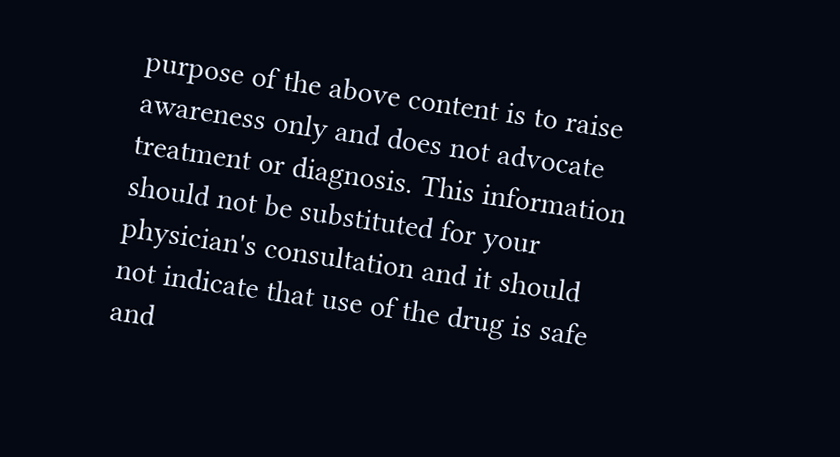purpose of the above content is to raise awareness only and does not advocate treatment or diagnosis. This information should not be substituted for your physician's consultation and it should not indicate that use of the drug is safe and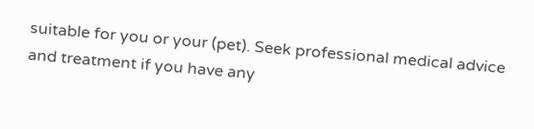suitable for you or your (pet). Seek professional medical advice and treatment if you have any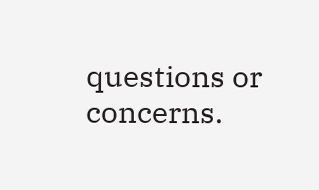questions or concerns.